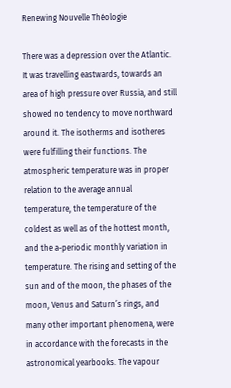Renewing Nouvelle Théologie

There was a depression over the Atlantic. It was travelling eastwards, towards an area of high pressure over Russia, and still showed no tendency to move northward around it. The isotherms and isotheres were fulfilling their functions. The atmospheric temperature was in proper relation to the average annual temperature, the temperature of the coldest as well as of the hottest month, and the a-periodic monthly variation in temperature. The rising and setting of the sun and of the moon, the phases of the moon, Venus and Saturn’s rings, and many other important phenomena, were in accordance with the forecasts in the astronomical yearbooks. The vapour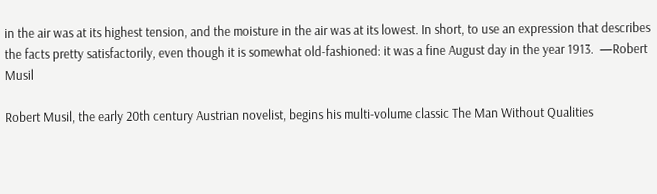in the air was at its highest tension, and the moisture in the air was at its lowest. In short, to use an expression that describes the facts pretty satisfactorily, even though it is somewhat old-fashioned: it was a fine August day in the year 1913.  —Robert Musil

Robert Musil, the early 20th century Austrian novelist, begins his multi-volume classic The Man Without Qualities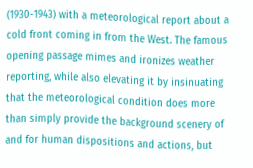(1930-1943) with a meteorological report about a cold front coming in from the West. The famous opening passage mimes and ironizes weather reporting, while also elevating it by insinuating that the meteorological condition does more than simply provide the background scenery of and for human dispositions and actions, but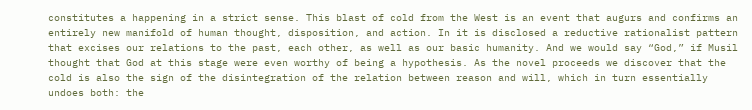constitutes a happening in a strict sense. This blast of cold from the West is an event that augurs and confirms an entirely new manifold of human thought, disposition, and action. In it is disclosed a reductive rationalist pattern that excises our relations to the past, each other, as well as our basic humanity. And we would say “God,” if Musil thought that God at this stage were even worthy of being a hypothesis. As the novel proceeds we discover that the cold is also the sign of the disintegration of the relation between reason and will, which in turn essentially undoes both: the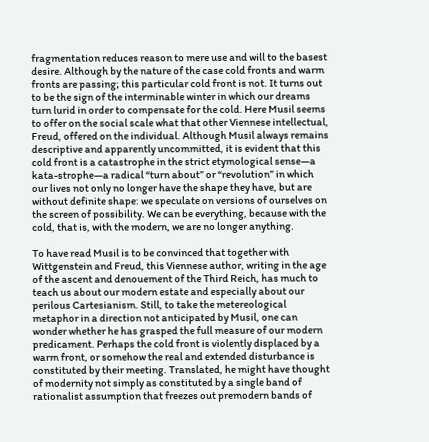fragmentation reduces reason to mere use and will to the basest desire. Although by the nature of the case cold fronts and warm fronts are passing; this particular cold front is not. It turns out to be the sign of the interminable winter in which our dreams turn lurid in order to compensate for the cold. Here Musil seems to offer on the social scale what that other Viennese intellectual, Freud, offered on the individual. Although Musil always remains descriptive and apparently uncommitted, it is evident that this cold front is a catastrophe in the strict etymological sense—a kata-strophe—a radical “turn about” or “revolution” in which our lives not only no longer have the shape they have, but are without definite shape: we speculate on versions of ourselves on the screen of possibility. We can be everything, because with the cold, that is, with the modern, we are no longer anything.

To have read Musil is to be convinced that together with Wittgenstein and Freud, this Viennese author, writing in the age of the ascent and denouement of the Third Reich, has much to teach us about our modern estate and especially about our perilous Cartesianism. Still, to take the metereological metaphor in a direction not anticipated by Musil, one can wonder whether he has grasped the full measure of our modern predicament. Perhaps the cold front is violently displaced by a warm front, or somehow the real and extended disturbance is constituted by their meeting. Translated, he might have thought of modernity not simply as constituted by a single band of rationalist assumption that freezes out premodern bands of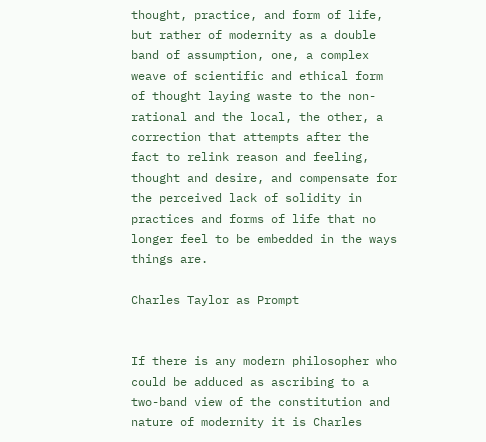thought, practice, and form of life, but rather of modernity as a double band of assumption, one, a complex weave of scientific and ethical form of thought laying waste to the non-rational and the local, the other, a correction that attempts after the fact to relink reason and feeling, thought and desire, and compensate for the perceived lack of solidity in practices and forms of life that no longer feel to be embedded in the ways things are.

Charles Taylor as Prompt


If there is any modern philosopher who could be adduced as ascribing to a two-band view of the constitution and nature of modernity it is Charles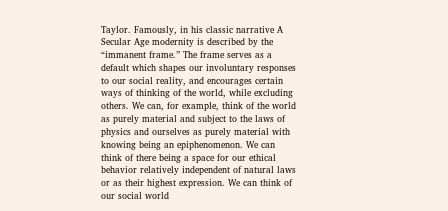Taylor. Famously, in his classic narrative A Secular Age modernity is described by the “immanent frame.” The frame serves as a default which shapes our involuntary responses to our social reality, and encourages certain ways of thinking of the world, while excluding others. We can, for example, think of the world as purely material and subject to the laws of physics and ourselves as purely material with knowing being an epiphenomenon. We can think of there being a space for our ethical behavior relatively independent of natural laws or as their highest expression. We can think of our social world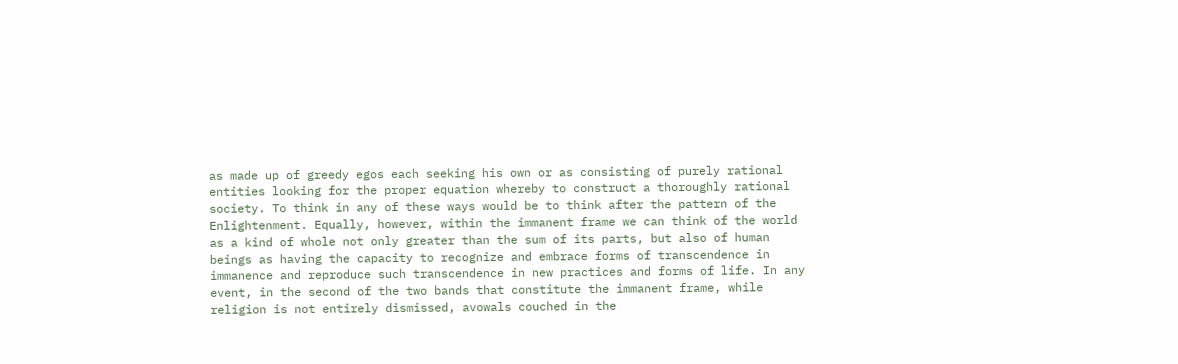as made up of greedy egos each seeking his own or as consisting of purely rational entities looking for the proper equation whereby to construct a thoroughly rational society. To think in any of these ways would be to think after the pattern of the Enlightenment. Equally, however, within the immanent frame we can think of the world as a kind of whole not only greater than the sum of its parts, but also of human beings as having the capacity to recognize and embrace forms of transcendence in immanence and reproduce such transcendence in new practices and forms of life. In any event, in the second of the two bands that constitute the immanent frame, while religion is not entirely dismissed, avowals couched in the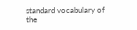standard vocabulary of the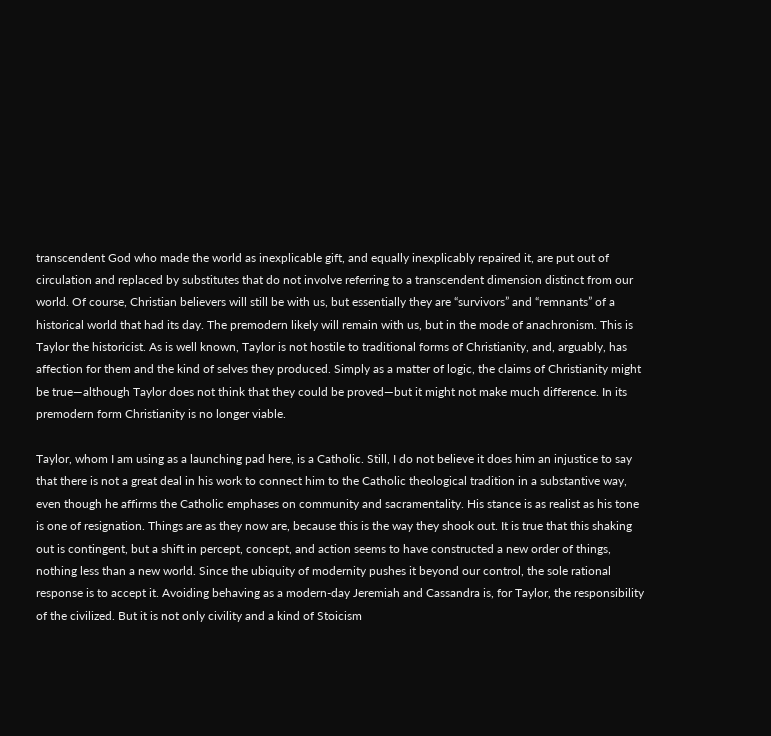transcendent God who made the world as inexplicable gift, and equally inexplicably repaired it, are put out of circulation and replaced by substitutes that do not involve referring to a transcendent dimension distinct from our world. Of course, Christian believers will still be with us, but essentially they are “survivors” and “remnants” of a historical world that had its day. The premodern likely will remain with us, but in the mode of anachronism. This is Taylor the historicist. As is well known, Taylor is not hostile to traditional forms of Christianity, and, arguably, has affection for them and the kind of selves they produced. Simply as a matter of logic, the claims of Christianity might be true—although Taylor does not think that they could be proved—but it might not make much difference. In its premodern form Christianity is no longer viable.

Taylor, whom I am using as a launching pad here, is a Catholic. Still, I do not believe it does him an injustice to say that there is not a great deal in his work to connect him to the Catholic theological tradition in a substantive way, even though he affirms the Catholic emphases on community and sacramentality. His stance is as realist as his tone is one of resignation. Things are as they now are, because this is the way they shook out. It is true that this shaking out is contingent, but a shift in percept, concept, and action seems to have constructed a new order of things, nothing less than a new world. Since the ubiquity of modernity pushes it beyond our control, the sole rational response is to accept it. Avoiding behaving as a modern-day Jeremiah and Cassandra is, for Taylor, the responsibility of the civilized. But it is not only civility and a kind of Stoicism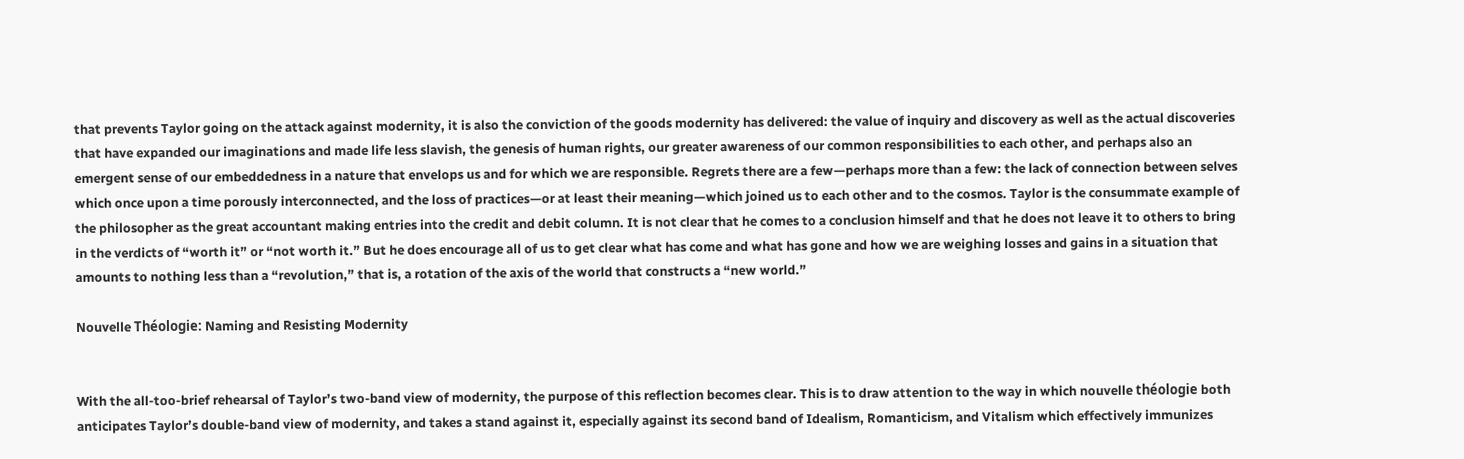that prevents Taylor going on the attack against modernity, it is also the conviction of the goods modernity has delivered: the value of inquiry and discovery as well as the actual discoveries that have expanded our imaginations and made life less slavish, the genesis of human rights, our greater awareness of our common responsibilities to each other, and perhaps also an emergent sense of our embeddedness in a nature that envelops us and for which we are responsible. Regrets there are a few—perhaps more than a few: the lack of connection between selves which once upon a time porously interconnected, and the loss of practices—or at least their meaning—which joined us to each other and to the cosmos. Taylor is the consummate example of the philosopher as the great accountant making entries into the credit and debit column. It is not clear that he comes to a conclusion himself and that he does not leave it to others to bring in the verdicts of “worth it” or “not worth it.” But he does encourage all of us to get clear what has come and what has gone and how we are weighing losses and gains in a situation that amounts to nothing less than a “revolution,” that is, a rotation of the axis of the world that constructs a “new world.”

Nouvelle Théologie: Naming and Resisting Modernity


With the all-too-brief rehearsal of Taylor’s two-band view of modernity, the purpose of this reflection becomes clear. This is to draw attention to the way in which nouvelle théologie both anticipates Taylor’s double-band view of modernity, and takes a stand against it, especially against its second band of Idealism, Romanticism, and Vitalism which effectively immunizes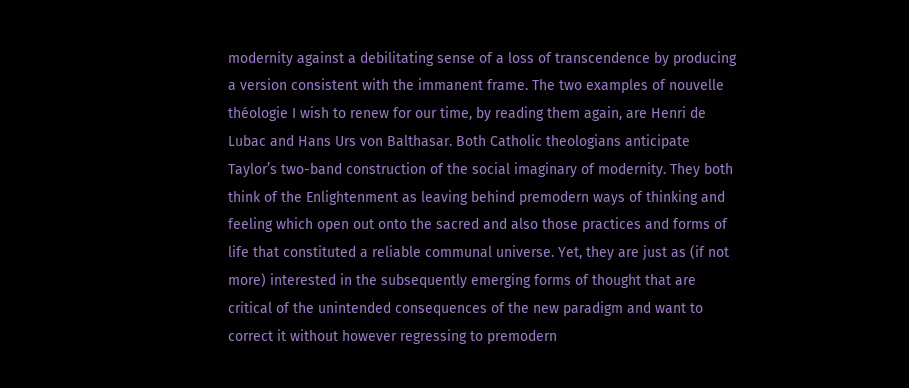modernity against a debilitating sense of a loss of transcendence by producing a version consistent with the immanent frame. The two examples of nouvelle théologie I wish to renew for our time, by reading them again, are Henri de Lubac and Hans Urs von Balthasar. Both Catholic theologians anticipate Taylor’s two-band construction of the social imaginary of modernity. They both think of the Enlightenment as leaving behind premodern ways of thinking and feeling which open out onto the sacred and also those practices and forms of life that constituted a reliable communal universe. Yet, they are just as (if not more) interested in the subsequently emerging forms of thought that are critical of the unintended consequences of the new paradigm and want to correct it without however regressing to premodern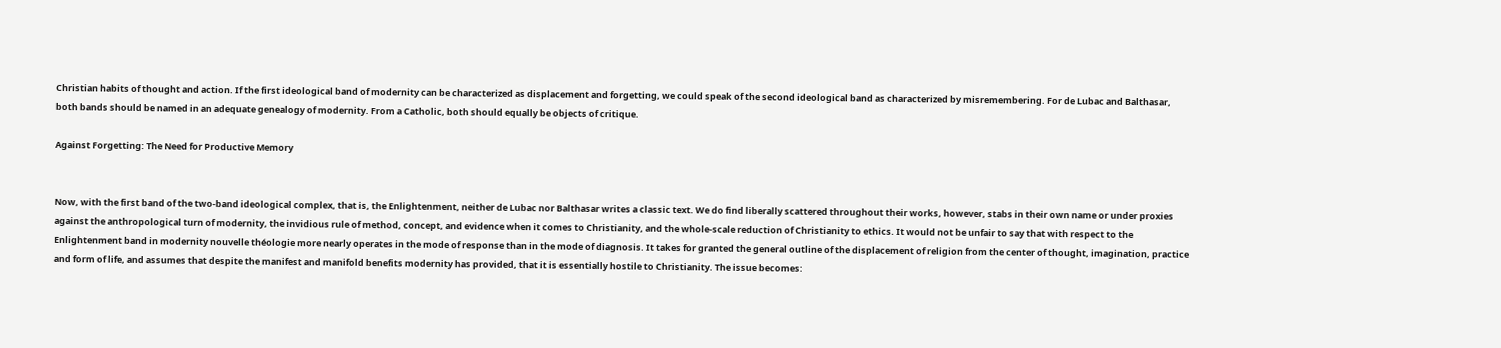Christian habits of thought and action. If the first ideological band of modernity can be characterized as displacement and forgetting, we could speak of the second ideological band as characterized by misremembering. For de Lubac and Balthasar, both bands should be named in an adequate genealogy of modernity. From a Catholic, both should equally be objects of critique.

Against Forgetting: The Need for Productive Memory


Now, with the first band of the two-band ideological complex, that is, the Enlightenment, neither de Lubac nor Balthasar writes a classic text. We do find liberally scattered throughout their works, however, stabs in their own name or under proxies against the anthropological turn of modernity, the invidious rule of method, concept, and evidence when it comes to Christianity, and the whole-scale reduction of Christianity to ethics. It would not be unfair to say that with respect to the Enlightenment band in modernity nouvelle théologie more nearly operates in the mode of response than in the mode of diagnosis. It takes for granted the general outline of the displacement of religion from the center of thought, imagination, practice and form of life, and assumes that despite the manifest and manifold benefits modernity has provided, that it is essentially hostile to Christianity. The issue becomes: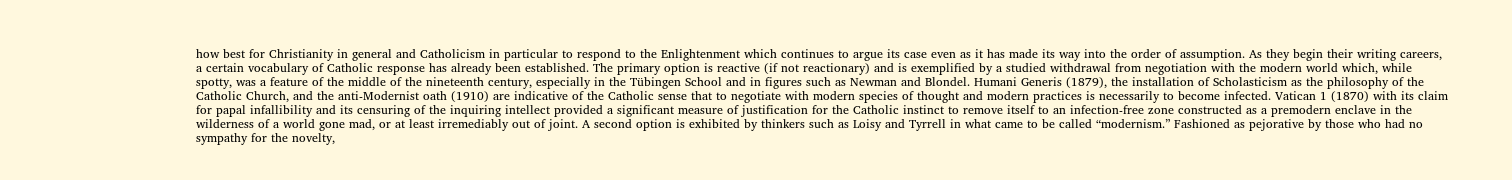how best for Christianity in general and Catholicism in particular to respond to the Enlightenment which continues to argue its case even as it has made its way into the order of assumption. As they begin their writing careers, a certain vocabulary of Catholic response has already been established. The primary option is reactive (if not reactionary) and is exemplified by a studied withdrawal from negotiation with the modern world which, while spotty, was a feature of the middle of the nineteenth century, especially in the Tübingen School and in figures such as Newman and Blondel. Humani Generis (1879), the installation of Scholasticism as the philosophy of the Catholic Church, and the anti-Modernist oath (1910) are indicative of the Catholic sense that to negotiate with modern species of thought and modern practices is necessarily to become infected. Vatican 1 (1870) with its claim for papal infallibility and its censuring of the inquiring intellect provided a significant measure of justification for the Catholic instinct to remove itself to an infection-free zone constructed as a premodern enclave in the wilderness of a world gone mad, or at least irremediably out of joint. A second option is exhibited by thinkers such as Loisy and Tyrrell in what came to be called “modernism.” Fashioned as pejorative by those who had no sympathy for the novelty,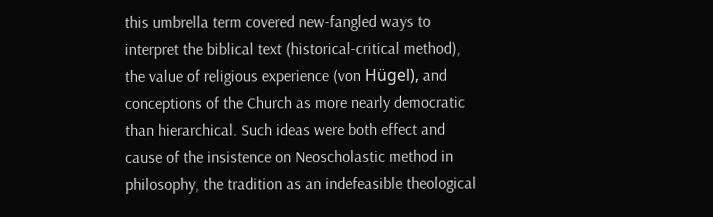this umbrella term covered new-fangled ways to interpret the biblical text (historical-critical method), the value of religious experience (von Hügel), and conceptions of the Church as more nearly democratic than hierarchical. Such ideas were both effect and cause of the insistence on Neoscholastic method in philosophy, the tradition as an indefeasible theological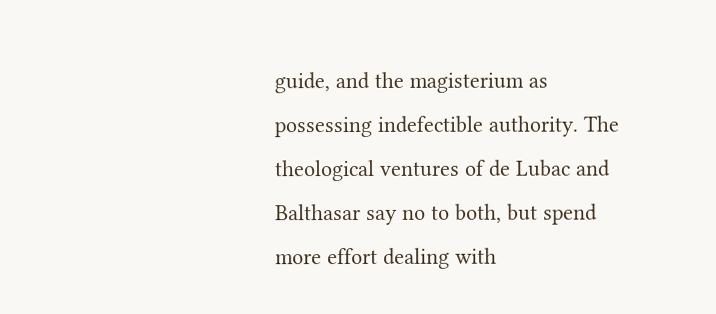guide, and the magisterium as possessing indefectible authority. The theological ventures of de Lubac and Balthasar say no to both, but spend more effort dealing with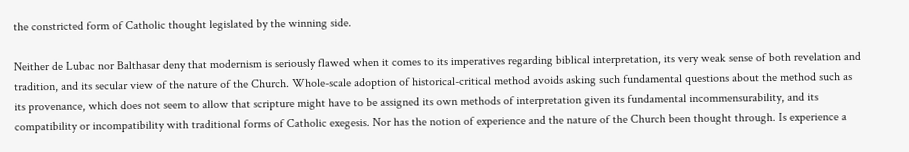the constricted form of Catholic thought legislated by the winning side.

Neither de Lubac nor Balthasar deny that modernism is seriously flawed when it comes to its imperatives regarding biblical interpretation, its very weak sense of both revelation and tradition, and its secular view of the nature of the Church. Whole-scale adoption of historical-critical method avoids asking such fundamental questions about the method such as its provenance, which does not seem to allow that scripture might have to be assigned its own methods of interpretation given its fundamental incommensurability, and its compatibility or incompatibility with traditional forms of Catholic exegesis. Nor has the notion of experience and the nature of the Church been thought through. Is experience a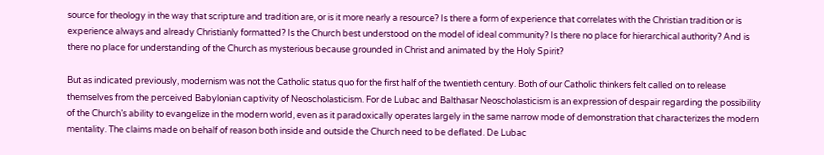source for theology in the way that scripture and tradition are, or is it more nearly a resource? Is there a form of experience that correlates with the Christian tradition or is experience always and already Christianly formatted? Is the Church best understood on the model of ideal community? Is there no place for hierarchical authority? And is there no place for understanding of the Church as mysterious because grounded in Christ and animated by the Holy Spirit?

But as indicated previously, modernism was not the Catholic status quo for the first half of the twentieth century. Both of our Catholic thinkers felt called on to release themselves from the perceived Babylonian captivity of Neoscholasticism. For de Lubac and Balthasar Neoscholasticism is an expression of despair regarding the possibility of the Church’s ability to evangelize in the modern world, even as it paradoxically operates largely in the same narrow mode of demonstration that characterizes the modern mentality. The claims made on behalf of reason both inside and outside the Church need to be deflated. De Lubac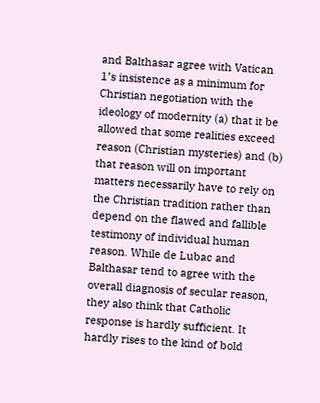and Balthasar agree with Vatican 1’s insistence as a minimum for Christian negotiation with the ideology of modernity (a) that it be allowed that some realities exceed reason (Christian mysteries) and (b) that reason will on important matters necessarily have to rely on the Christian tradition rather than depend on the flawed and fallible testimony of individual human reason. While de Lubac and Balthasar tend to agree with the overall diagnosis of secular reason, they also think that Catholic response is hardly sufficient. It hardly rises to the kind of bold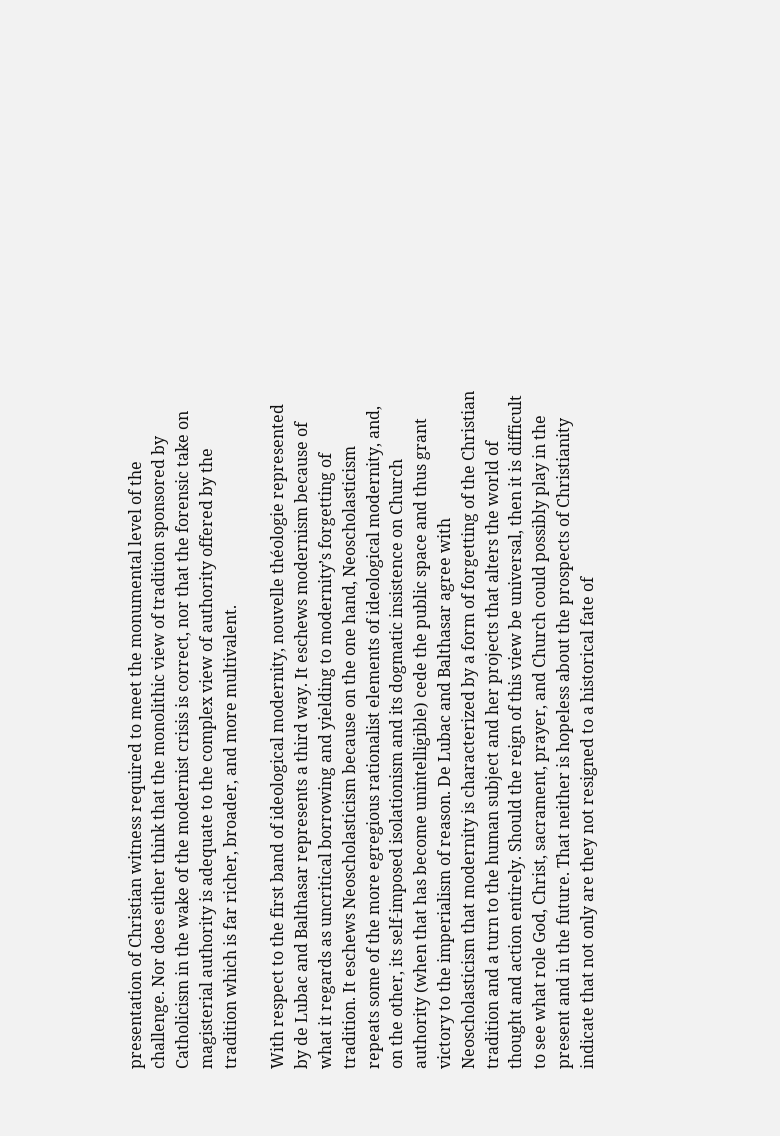presentation of Christian witness required to meet the monumental level of the challenge. Nor does either think that the monolithic view of tradition sponsored by Catholicism in the wake of the modernist crisis is correct, nor that the forensic take on magisterial authority is adequate to the complex view of authority offered by the tradition which is far richer, broader, and more multivalent.

With respect to the first band of ideological modernity, nouvelle théologie represented by de Lubac and Balthasar represents a third way. It eschews modernism because of what it regards as uncritical borrowing and yielding to modernity’s forgetting of tradition. It eschews Neoscholasticism because on the one hand, Neoscholasticism repeats some of the more egregious rationalist elements of ideological modernity, and, on the other, its self-imposed isolationism and its dogmatic insistence on Church authority (when that has become unintelligible) cede the public space and thus grant victory to the imperialism of reason. De Lubac and Balthasar agree with Neoscholasticism that modernity is characterized by a form of forgetting of the Christian tradition and a turn to the human subject and her projects that alters the world of thought and action entirely. Should the reign of this view be universal, then it is difficult to see what role God, Christ, sacrament, prayer, and Church could possibly play in the present and in the future. That neither is hopeless about the prospects of Christianity indicate that not only are they not resigned to a historical fate of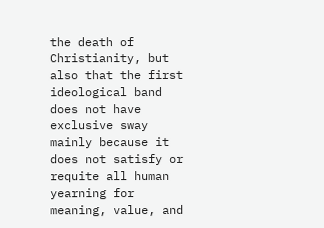the death of Christianity, but also that the first ideological band does not have exclusive sway mainly because it does not satisfy or requite all human yearning for meaning, value, and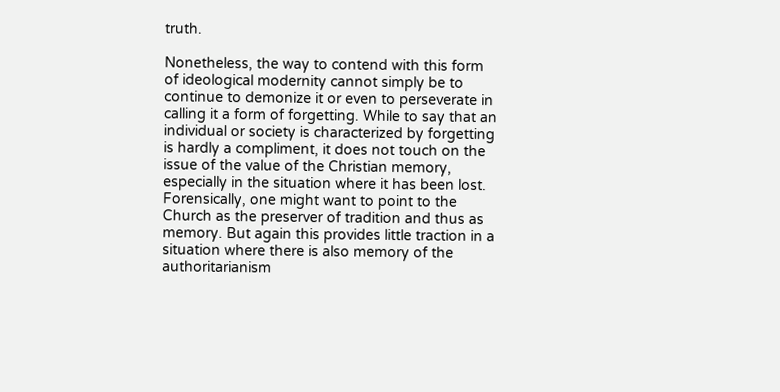truth.

Nonetheless, the way to contend with this form of ideological modernity cannot simply be to continue to demonize it or even to perseverate in calling it a form of forgetting. While to say that an individual or society is characterized by forgetting is hardly a compliment, it does not touch on the issue of the value of the Christian memory, especially in the situation where it has been lost. Forensically, one might want to point to the Church as the preserver of tradition and thus as memory. But again this provides little traction in a situation where there is also memory of the authoritarianism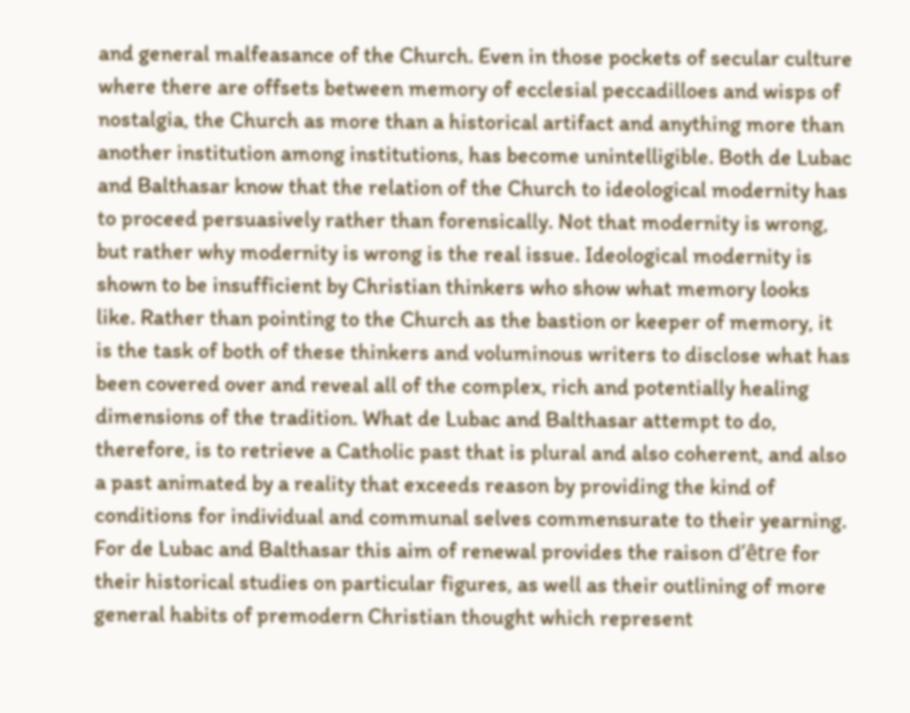and general malfeasance of the Church. Even in those pockets of secular culture where there are offsets between memory of ecclesial peccadilloes and wisps of nostalgia, the Church as more than a historical artifact and anything more than another institution among institutions, has become unintelligible. Both de Lubac and Balthasar know that the relation of the Church to ideological modernity has to proceed persuasively rather than forensically. Not that modernity is wrong, but rather why modernity is wrong is the real issue. Ideological modernity is shown to be insufficient by Christian thinkers who show what memory looks like. Rather than pointing to the Church as the bastion or keeper of memory, it is the task of both of these thinkers and voluminous writers to disclose what has been covered over and reveal all of the complex, rich and potentially healing dimensions of the tradition. What de Lubac and Balthasar attempt to do, therefore, is to retrieve a Catholic past that is plural and also coherent, and also a past animated by a reality that exceeds reason by providing the kind of conditions for individual and communal selves commensurate to their yearning. For de Lubac and Balthasar this aim of renewal provides the raison d’être for their historical studies on particular figures, as well as their outlining of more general habits of premodern Christian thought which represent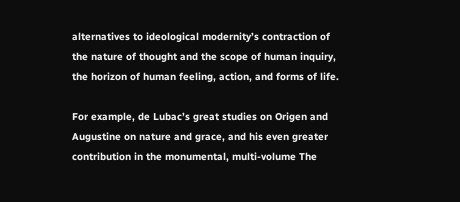alternatives to ideological modernity’s contraction of the nature of thought and the scope of human inquiry, the horizon of human feeling, action, and forms of life.

For example, de Lubac’s great studies on Origen and Augustine on nature and grace, and his even greater contribution in the monumental, multi-volume The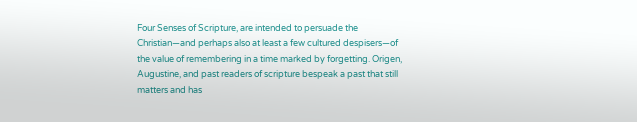Four Senses of Scripture, are intended to persuade the Christian—and perhaps also at least a few cultured despisers—of the value of remembering in a time marked by forgetting. Origen, Augustine, and past readers of scripture bespeak a past that still matters and has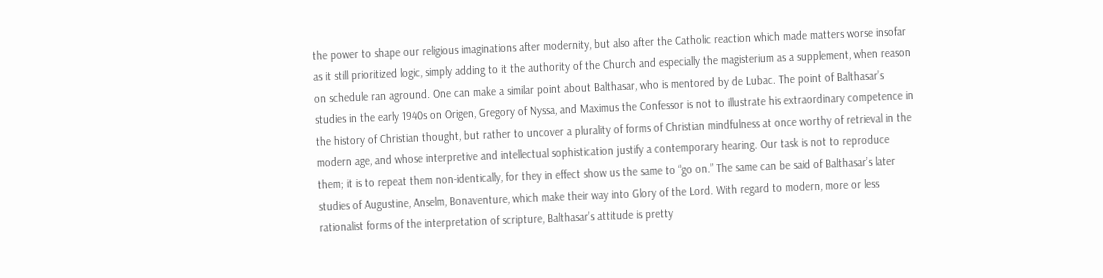the power to shape our religious imaginations after modernity, but also after the Catholic reaction which made matters worse insofar as it still prioritized logic, simply adding to it the authority of the Church and especially the magisterium as a supplement, when reason on schedule ran aground. One can make a similar point about Balthasar, who is mentored by de Lubac. The point of Balthasar’s studies in the early 1940s on Origen, Gregory of Nyssa, and Maximus the Confessor is not to illustrate his extraordinary competence in the history of Christian thought, but rather to uncover a plurality of forms of Christian mindfulness at once worthy of retrieval in the modern age, and whose interpretive and intellectual sophistication justify a contemporary hearing. Our task is not to reproduce them; it is to repeat them non-identically, for they in effect show us the same to “go on.” The same can be said of Balthasar’s later studies of Augustine, Anselm, Bonaventure, which make their way into Glory of the Lord. With regard to modern, more or less rationalist forms of the interpretation of scripture, Balthasar’s attitude is pretty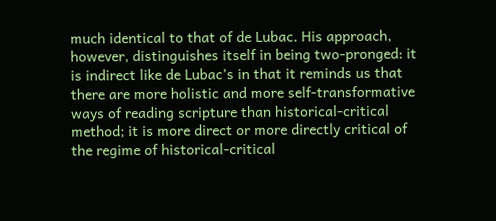much identical to that of de Lubac. His approach, however, distinguishes itself in being two-pronged: it is indirect like de Lubac’s in that it reminds us that there are more holistic and more self-transformative ways of reading scripture than historical-critical method; it is more direct or more directly critical of the regime of historical-critical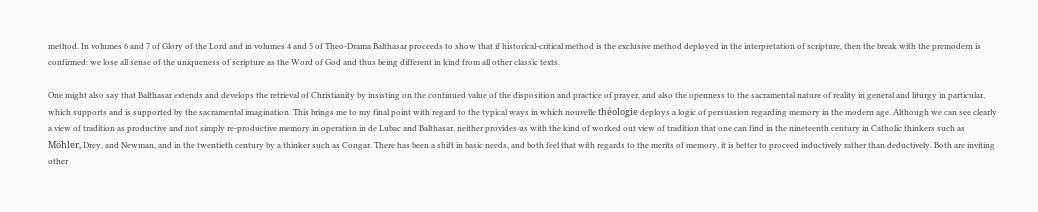method. In volumes 6 and 7 of Glory of the Lord and in volumes 4 and 5 of Theo-Drama Balthasar proceeds to show that if historical-critical method is the exclusive method deployed in the interpretation of scripture, then the break with the premodern is confirmed: we lose all sense of the uniqueness of scripture as the Word of God and thus being different in kind from all other classic texts.

One might also say that Balthasar extends and develops the retrieval of Christianity by insisting on the continued value of the disposition and practice of prayer, and also the openness to the sacramental nature of reality in general and liturgy in particular, which supports and is supported by the sacramental imagination. This brings me to my final point with regard to the typical ways in which nouvelle théologie deploys a logic of persuasion regarding memory in the modern age. Although we can see clearly a view of tradition as productive and not simply re-productive memory in operation in de Lubac and Balthasar, neither provides us with the kind of worked out view of tradition that one can find in the nineteenth century in Catholic thinkers such as Möhler, Drey, and Newman, and in the twentieth century by a thinker such as Congar. There has been a shift in basic needs, and both feel that with regards to the merits of memory, it is better to proceed inductively rather than deductively. Both are inviting other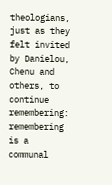theologians, just as they felt invited by Danielou, Chenu and others, to continue remembering: remembering is a communal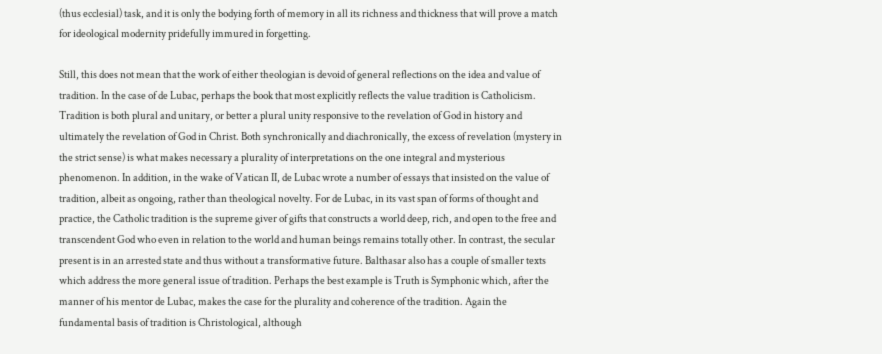(thus ecclesial) task, and it is only the bodying forth of memory in all its richness and thickness that will prove a match for ideological modernity pridefully immured in forgetting.

Still, this does not mean that the work of either theologian is devoid of general reflections on the idea and value of tradition. In the case of de Lubac, perhaps the book that most explicitly reflects the value tradition is Catholicism. Tradition is both plural and unitary, or better a plural unity responsive to the revelation of God in history and ultimately the revelation of God in Christ. Both synchronically and diachronically, the excess of revelation (mystery in the strict sense) is what makes necessary a plurality of interpretations on the one integral and mysterious phenomenon. In addition, in the wake of Vatican II, de Lubac wrote a number of essays that insisted on the value of tradition, albeit as ongoing, rather than theological novelty. For de Lubac, in its vast span of forms of thought and practice, the Catholic tradition is the supreme giver of gifts that constructs a world deep, rich, and open to the free and transcendent God who even in relation to the world and human beings remains totally other. In contrast, the secular present is in an arrested state and thus without a transformative future. Balthasar also has a couple of smaller texts which address the more general issue of tradition. Perhaps the best example is Truth is Symphonic which, after the manner of his mentor de Lubac, makes the case for the plurality and coherence of the tradition. Again the fundamental basis of tradition is Christological, although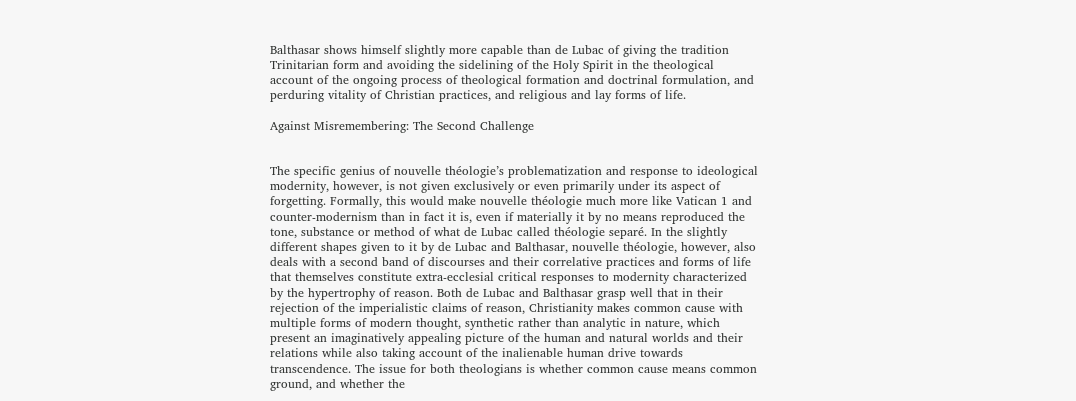Balthasar shows himself slightly more capable than de Lubac of giving the tradition Trinitarian form and avoiding the sidelining of the Holy Spirit in the theological account of the ongoing process of theological formation and doctrinal formulation, and perduring vitality of Christian practices, and religious and lay forms of life.

Against Misremembering: The Second Challenge


The specific genius of nouvelle théologie’s problematization and response to ideological modernity, however, is not given exclusively or even primarily under its aspect of forgetting. Formally, this would make nouvelle théologie much more like Vatican 1 and counter-modernism than in fact it is, even if materially it by no means reproduced the tone, substance or method of what de Lubac called théologie separé. In the slightly different shapes given to it by de Lubac and Balthasar, nouvelle théologie, however, also deals with a second band of discourses and their correlative practices and forms of life that themselves constitute extra-ecclesial critical responses to modernity characterized by the hypertrophy of reason. Both de Lubac and Balthasar grasp well that in their rejection of the imperialistic claims of reason, Christianity makes common cause with multiple forms of modern thought, synthetic rather than analytic in nature, which present an imaginatively appealing picture of the human and natural worlds and their relations while also taking account of the inalienable human drive towards transcendence. The issue for both theologians is whether common cause means common ground, and whether the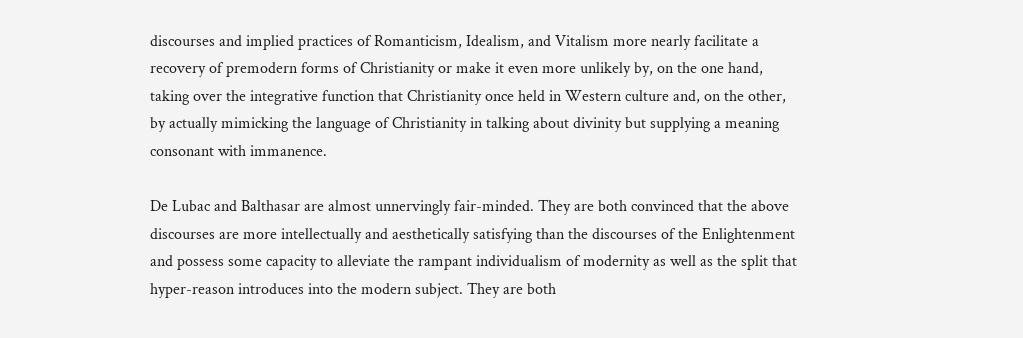discourses and implied practices of Romanticism, Idealism, and Vitalism more nearly facilitate a recovery of premodern forms of Christianity or make it even more unlikely by, on the one hand, taking over the integrative function that Christianity once held in Western culture and, on the other, by actually mimicking the language of Christianity in talking about divinity but supplying a meaning consonant with immanence.

De Lubac and Balthasar are almost unnervingly fair-minded. They are both convinced that the above discourses are more intellectually and aesthetically satisfying than the discourses of the Enlightenment and possess some capacity to alleviate the rampant individualism of modernity as well as the split that hyper-reason introduces into the modern subject. They are both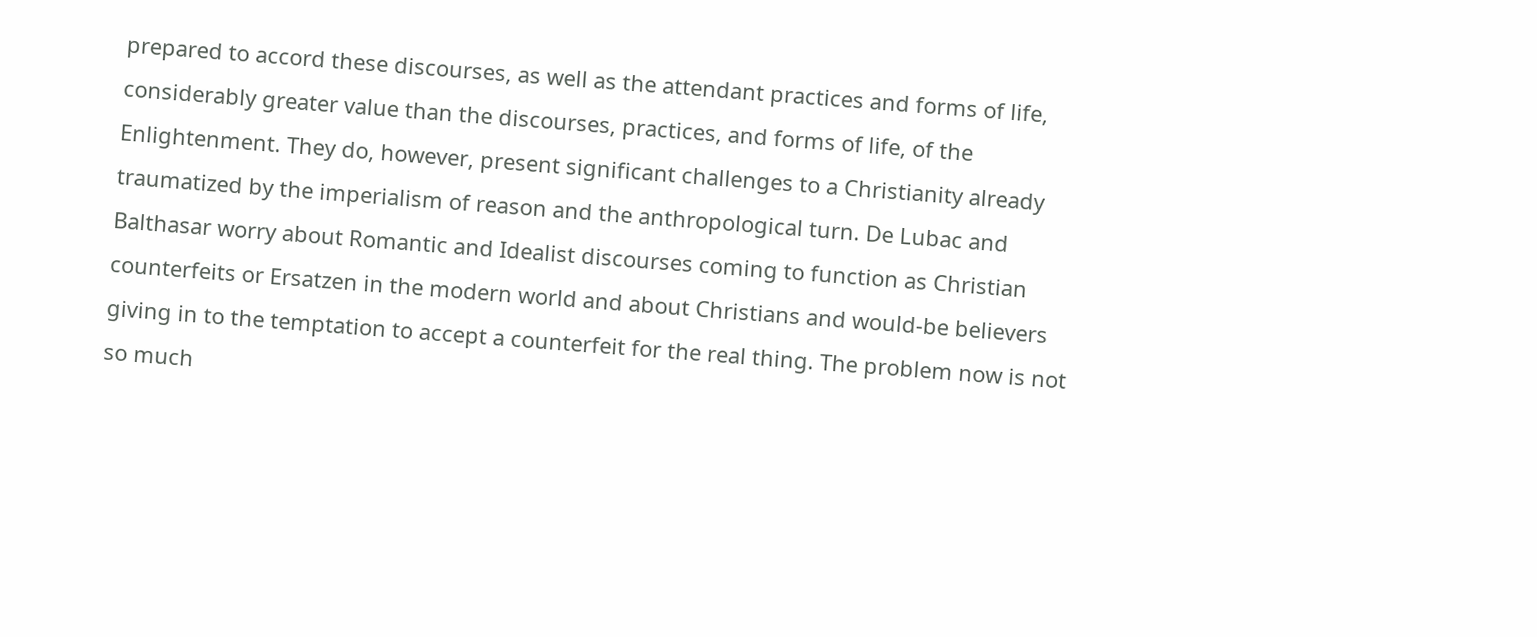prepared to accord these discourses, as well as the attendant practices and forms of life, considerably greater value than the discourses, practices, and forms of life, of the Enlightenment. They do, however, present significant challenges to a Christianity already traumatized by the imperialism of reason and the anthropological turn. De Lubac and Balthasar worry about Romantic and Idealist discourses coming to function as Christian counterfeits or Ersatzen in the modern world and about Christians and would-be believers giving in to the temptation to accept a counterfeit for the real thing. The problem now is not so much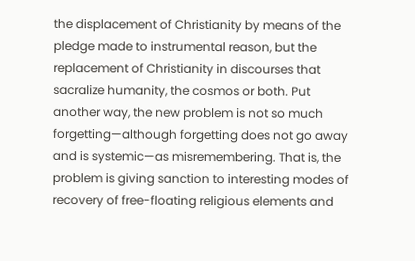the displacement of Christianity by means of the pledge made to instrumental reason, but the replacement of Christianity in discourses that sacralize humanity, the cosmos or both. Put another way, the new problem is not so much forgetting—although forgetting does not go away and is systemic—as misremembering. That is, the problem is giving sanction to interesting modes of recovery of free-floating religious elements and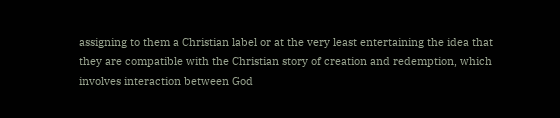assigning to them a Christian label or at the very least entertaining the idea that they are compatible with the Christian story of creation and redemption, which involves interaction between God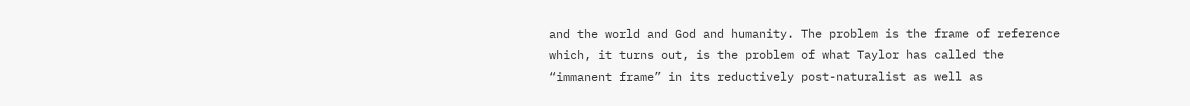and the world and God and humanity. The problem is the frame of reference which, it turns out, is the problem of what Taylor has called the “immanent frame” in its reductively post-naturalist as well as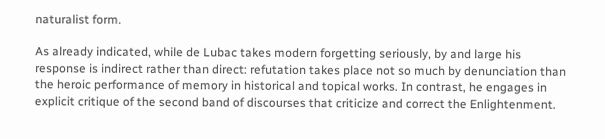naturalist form.

As already indicated, while de Lubac takes modern forgetting seriously, by and large his response is indirect rather than direct: refutation takes place not so much by denunciation than the heroic performance of memory in historical and topical works. In contrast, he engages in explicit critique of the second band of discourses that criticize and correct the Enlightenment.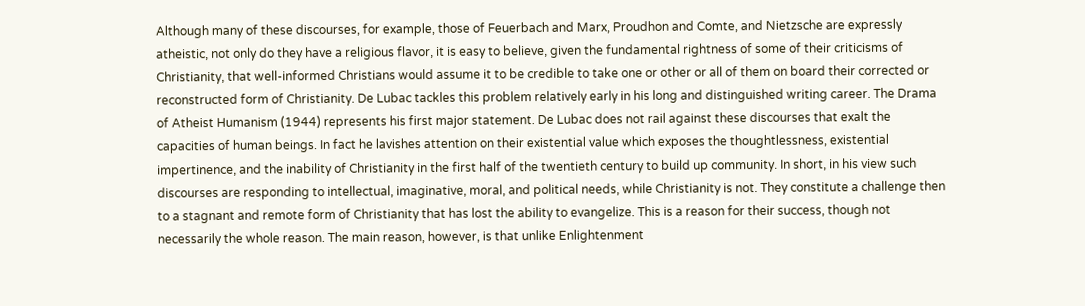Although many of these discourses, for example, those of Feuerbach and Marx, Proudhon and Comte, and Nietzsche are expressly atheistic, not only do they have a religious flavor, it is easy to believe, given the fundamental rightness of some of their criticisms of Christianity, that well-informed Christians would assume it to be credible to take one or other or all of them on board their corrected or reconstructed form of Christianity. De Lubac tackles this problem relatively early in his long and distinguished writing career. The Drama of Atheist Humanism (1944) represents his first major statement. De Lubac does not rail against these discourses that exalt the capacities of human beings. In fact he lavishes attention on their existential value which exposes the thoughtlessness, existential impertinence, and the inability of Christianity in the first half of the twentieth century to build up community. In short, in his view such discourses are responding to intellectual, imaginative, moral, and political needs, while Christianity is not. They constitute a challenge then to a stagnant and remote form of Christianity that has lost the ability to evangelize. This is a reason for their success, though not necessarily the whole reason. The main reason, however, is that unlike Enlightenment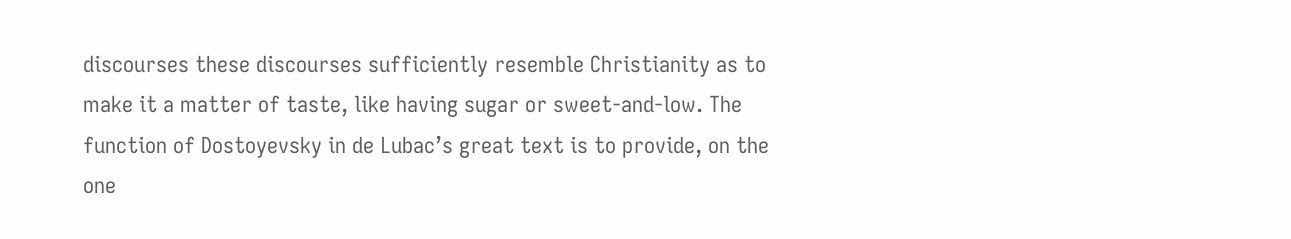discourses these discourses sufficiently resemble Christianity as to make it a matter of taste, like having sugar or sweet-and-low. The function of Dostoyevsky in de Lubac’s great text is to provide, on the one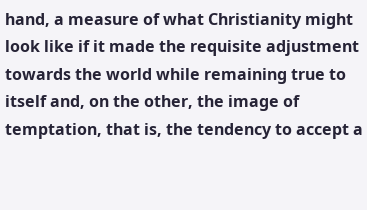hand, a measure of what Christianity might look like if it made the requisite adjustment towards the world while remaining true to itself and, on the other, the image of temptation, that is, the tendency to accept a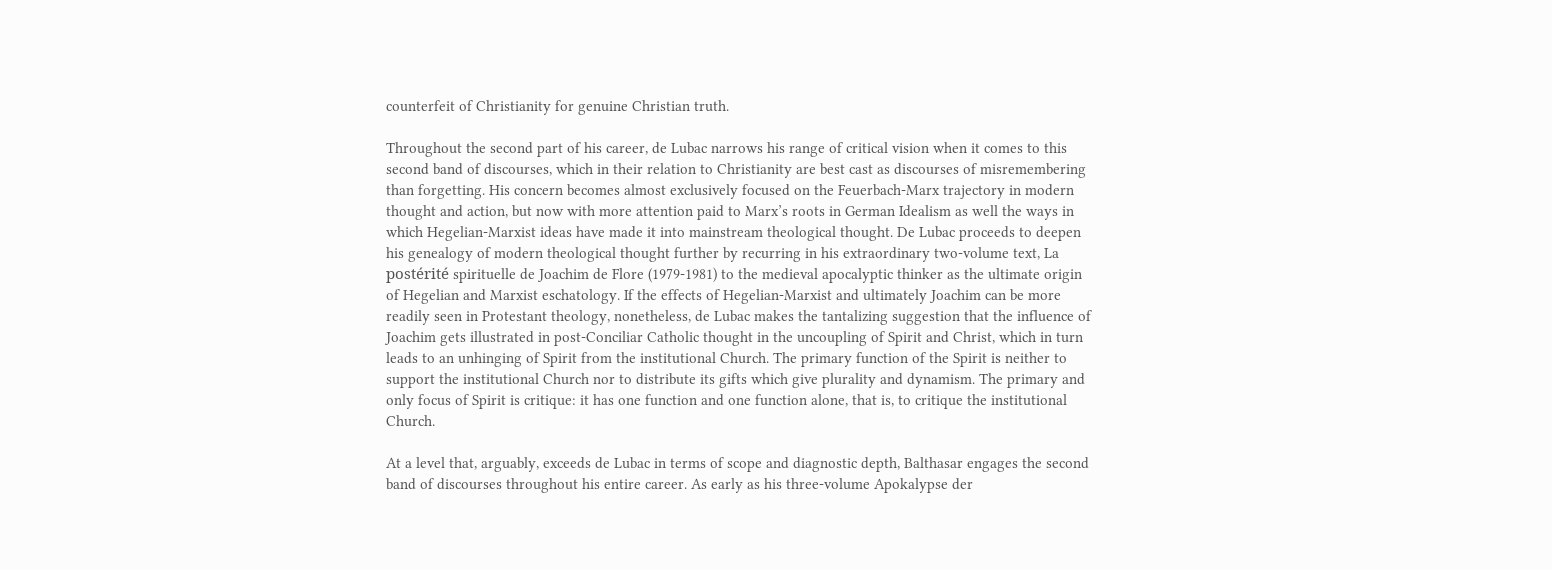counterfeit of Christianity for genuine Christian truth.

Throughout the second part of his career, de Lubac narrows his range of critical vision when it comes to this second band of discourses, which in their relation to Christianity are best cast as discourses of misremembering than forgetting. His concern becomes almost exclusively focused on the Feuerbach-Marx trajectory in modern thought and action, but now with more attention paid to Marx’s roots in German Idealism as well the ways in which Hegelian-Marxist ideas have made it into mainstream theological thought. De Lubac proceeds to deepen his genealogy of modern theological thought further by recurring in his extraordinary two-volume text, La postérité spirituelle de Joachim de Flore (1979-1981) to the medieval apocalyptic thinker as the ultimate origin of Hegelian and Marxist eschatology. If the effects of Hegelian-Marxist and ultimately Joachim can be more readily seen in Protestant theology, nonetheless, de Lubac makes the tantalizing suggestion that the influence of Joachim gets illustrated in post-Conciliar Catholic thought in the uncoupling of Spirit and Christ, which in turn leads to an unhinging of Spirit from the institutional Church. The primary function of the Spirit is neither to support the institutional Church nor to distribute its gifts which give plurality and dynamism. The primary and only focus of Spirit is critique: it has one function and one function alone, that is, to critique the institutional Church.

At a level that, arguably, exceeds de Lubac in terms of scope and diagnostic depth, Balthasar engages the second band of discourses throughout his entire career. As early as his three-volume Apokalypse der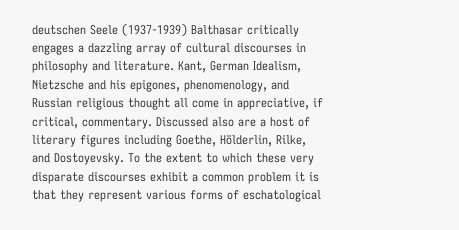deutschen Seele (1937-1939) Balthasar critically engages a dazzling array of cultural discourses in philosophy and literature. Kant, German Idealism, Nietzsche and his epigones, phenomenology, and Russian religious thought all come in appreciative, if critical, commentary. Discussed also are a host of literary figures including Goethe, Hölderlin, Rilke, and Dostoyevsky. To the extent to which these very disparate discourses exhibit a common problem it is that they represent various forms of eschatological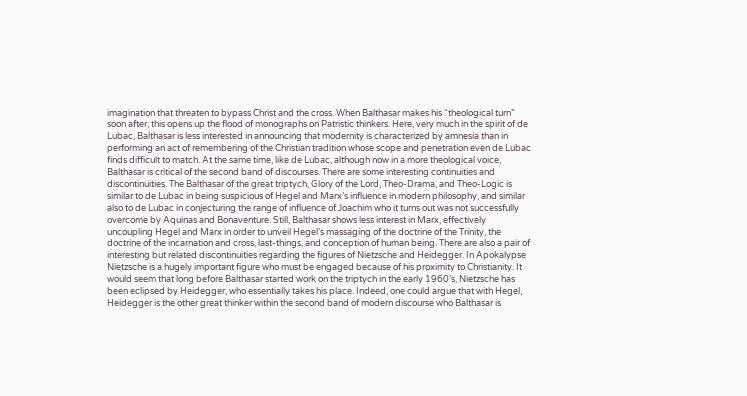imagination that threaten to bypass Christ and the cross. When Balthasar makes his “theological turn” soon after, this opens up the flood of monographs on Patristic thinkers. Here, very much in the spirit of de Lubac, Balthasar is less interested in announcing that modernity is characterized by amnesia than in performing an act of remembering of the Christian tradition whose scope and penetration even de Lubac finds difficult to match. At the same time, like de Lubac, although now in a more theological voice, Balthasar is critical of the second band of discourses. There are some interesting continuities and discontinuities. The Balthasar of the great triptych, Glory of the Lord, Theo-Drama, and Theo-Logic is similar to de Lubac in being suspicious of Hegel and Marx’s influence in modern philosophy, and similar also to de Lubac in conjecturing the range of influence of Joachim who it turns out was not successfully overcome by Aquinas and Bonaventure. Still, Balthasar shows less interest in Marx, effectively uncoupling Hegel and Marx in order to unveil Hegel’s massaging of the doctrine of the Trinity, the doctrine of the incarnation and cross, last-things, and conception of human being. There are also a pair of interesting but related discontinuities regarding the figures of Nietzsche and Heidegger. In Apokalypse Nietzsche is a hugely important figure who must be engaged because of his proximity to Christianity. It would seem that long before Balthasar started work on the triptych in the early 1960’s, Nietzsche has been eclipsed by Heidegger, who essentially takes his place. Indeed, one could argue that with Hegel, Heidegger is the other great thinker within the second band of modern discourse who Balthasar is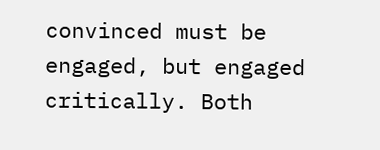convinced must be engaged, but engaged critically. Both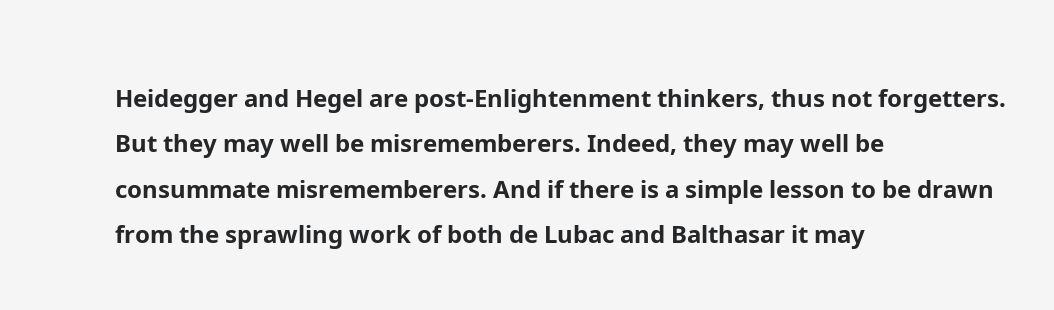Heidegger and Hegel are post-Enlightenment thinkers, thus not forgetters. But they may well be misrememberers. Indeed, they may well be consummate misrememberers. And if there is a simple lesson to be drawn from the sprawling work of both de Lubac and Balthasar it may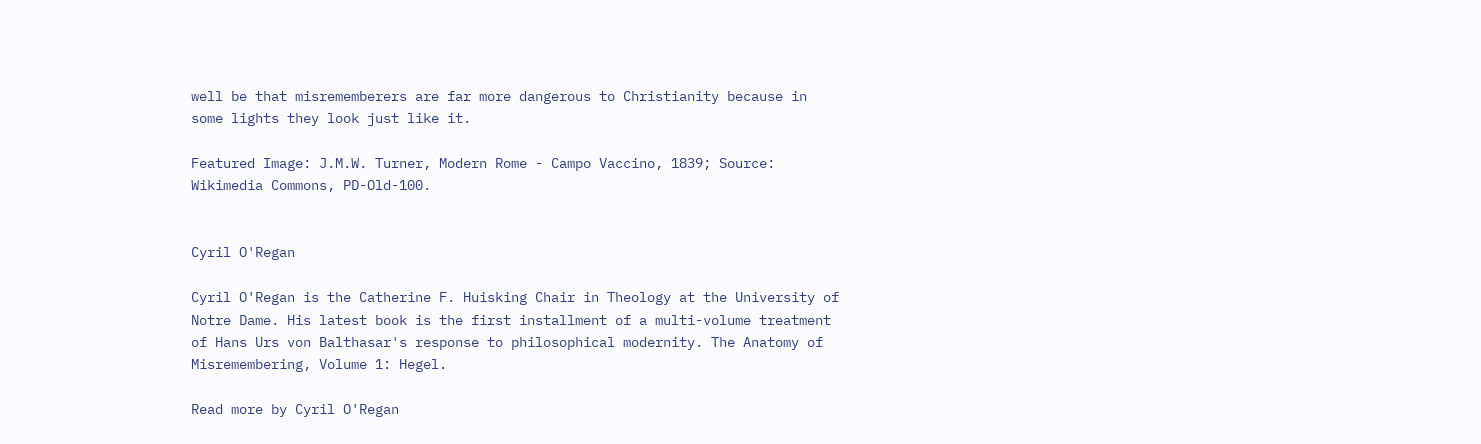well be that misrememberers are far more dangerous to Christianity because in some lights they look just like it.

Featured Image: J.M.W. Turner, Modern Rome - Campo Vaccino, 1839; Source: Wikimedia Commons, PD-Old-100.


Cyril O'Regan

Cyril O'Regan is the Catherine F. Huisking Chair in Theology at the University of Notre Dame. His latest book is the first installment of a multi-volume treatment of Hans Urs von Balthasar's response to philosophical modernity. The Anatomy of Misremembering, Volume 1: Hegel.

Read more by Cyril O'Regan